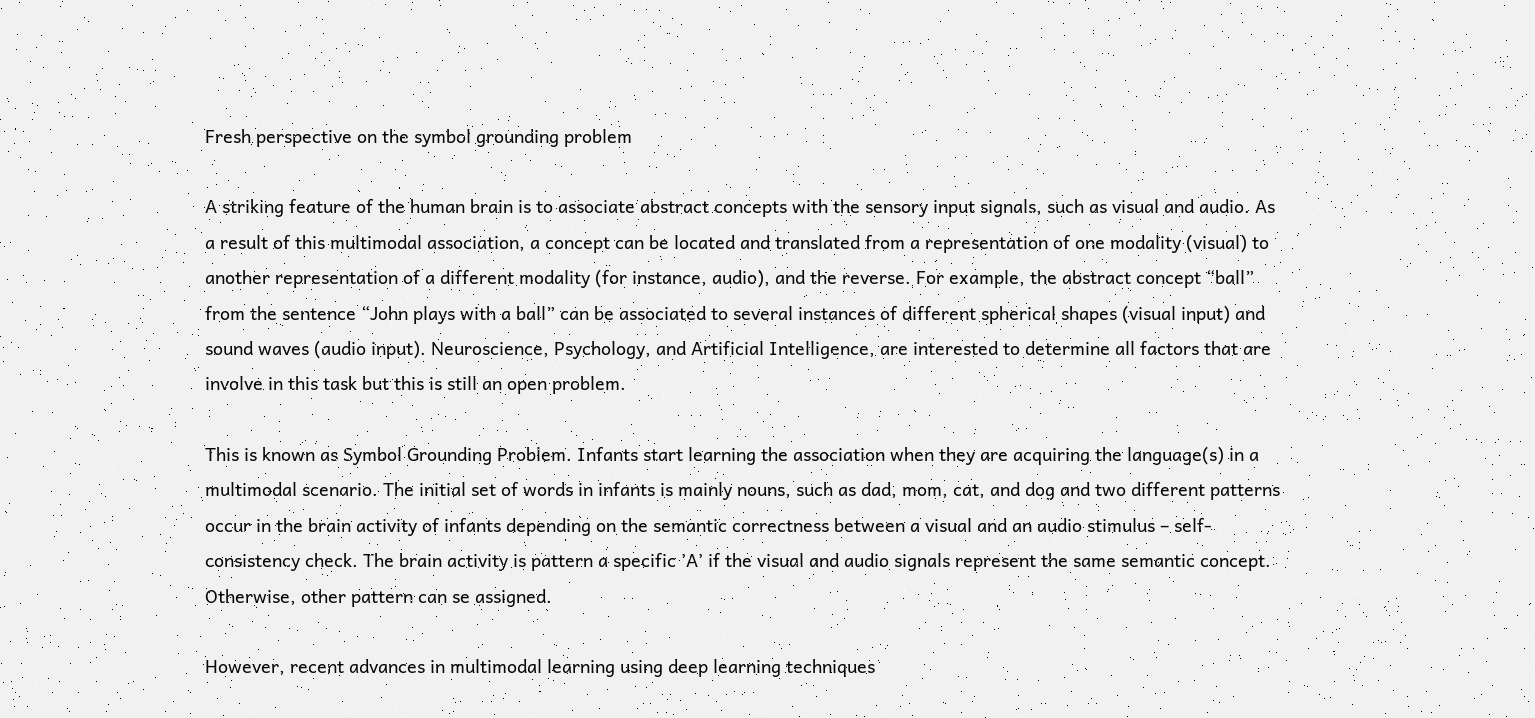Fresh perspective on the symbol grounding problem

A striking feature of the human brain is to associate abstract concepts with the sensory input signals, such as visual and audio. As a result of this multimodal association, a concept can be located and translated from a representation of one modality (visual) to another representation of a different modality (for instance, audio), and the reverse. For example, the abstract concept “ball” from the sentence “John plays with a ball” can be associated to several instances of different spherical shapes (visual input) and sound waves (audio input). Neuroscience, Psychology, and Artificial Intelligence, are interested to determine all factors that are involve in this task but this is still an open problem.

This is known as Symbol Grounding Problem. Infants start learning the association when they are acquiring the language(s) in a multimodal scenario. The initial set of words in infants is mainly nouns, such as dad, mom, cat, and dog and two different patterns occur in the brain activity of infants depending on the semantic correctness between a visual and an audio stimulus – self-consistency check. The brain activity is pattern a specific ’A’ if the visual and audio signals represent the same semantic concept. Otherwise, other pattern can se assigned.

However, recent advances in multimodal learning using deep learning techniques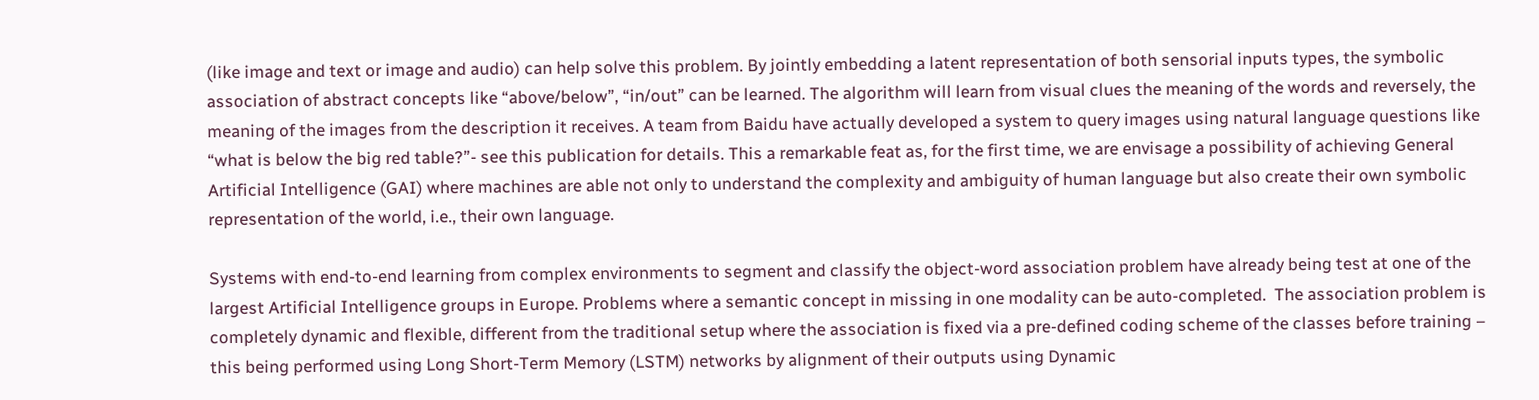(like image and text or image and audio) can help solve this problem. By jointly embedding a latent representation of both sensorial inputs types, the symbolic association of abstract concepts like “above/below”, “in/out” can be learned. The algorithm will learn from visual clues the meaning of the words and reversely, the meaning of the images from the description it receives. A team from Baidu have actually developed a system to query images using natural language questions like “what is below the big red table?”- see this publication for details. This a remarkable feat as, for the first time, we are envisage a possibility of achieving General Artificial Intelligence (GAI) where machines are able not only to understand the complexity and ambiguity of human language but also create their own symbolic representation of the world, i.e., their own language.

Systems with end-to-end learning from complex environments to segment and classify the object-word association problem have already being test at one of the largest Artificial Intelligence groups in Europe. Problems where a semantic concept in missing in one modality can be auto-completed.  The association problem is completely dynamic and flexible, different from the traditional setup where the association is fixed via a pre-defined coding scheme of the classes before training – this being performed using Long Short-Term Memory (LSTM) networks by alignment of their outputs using Dynamic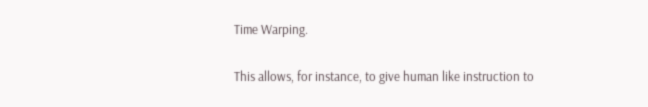Time Warping.

This allows, for instance, to give human like instruction to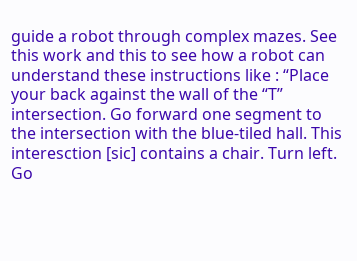guide a robot through complex mazes. See this work and this to see how a robot can understand these instructions like : “Place your back against the wall of the “T” intersection. Go forward one segment to the intersection with the blue-tiled hall. This interesction [sic] contains a chair. Turn left. Go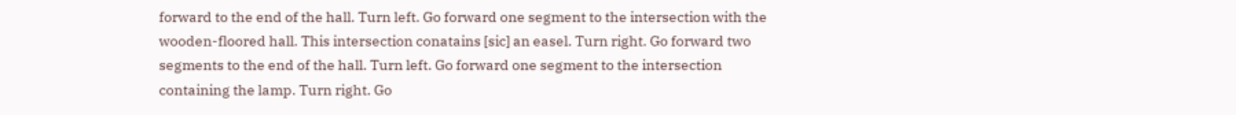forward to the end of the hall. Turn left. Go forward one segment to the intersection with the wooden-floored hall. This intersection conatains [sic] an easel. Turn right. Go forward two segments to the end of the hall. Turn left. Go forward one segment to the intersection containing the lamp. Turn right. Go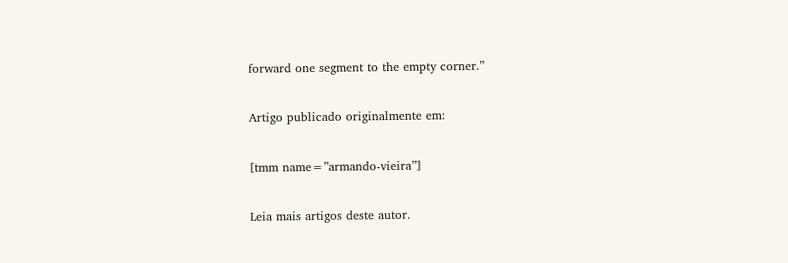forward one segment to the empty corner.”

Artigo publicado originalmente em:

[tmm name=”armando-vieira”]

Leia mais artigos deste autor.